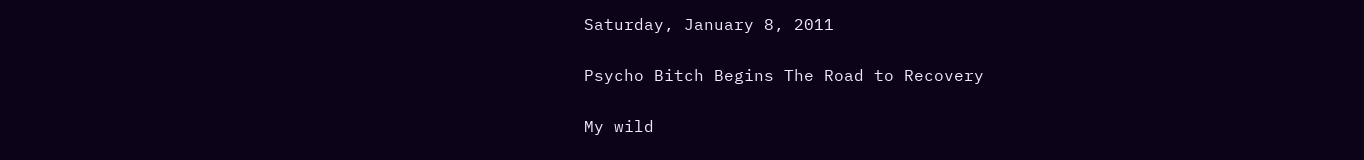Saturday, January 8, 2011

Psycho Bitch Begins The Road to Recovery

My wild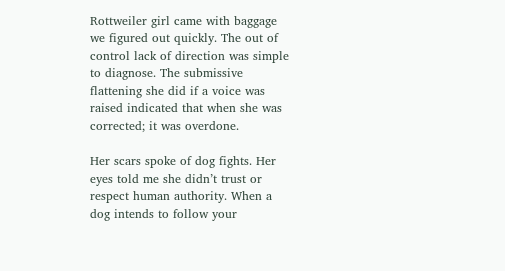Rottweiler girl came with baggage we figured out quickly. The out of control lack of direction was simple to diagnose. The submissive flattening she did if a voice was raised indicated that when she was corrected; it was overdone.

Her scars spoke of dog fights. Her eyes told me she didn’t trust or respect human authority. When a dog intends to follow your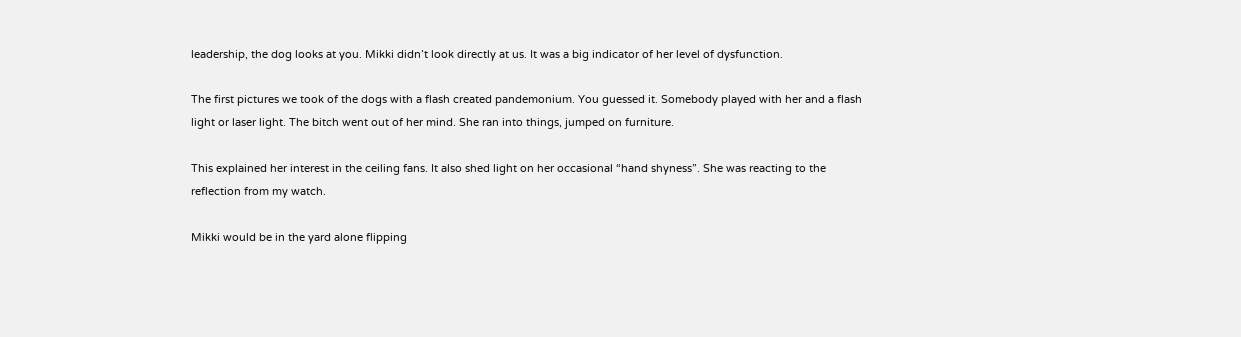leadership, the dog looks at you. Mikki didn’t look directly at us. It was a big indicator of her level of dysfunction.

The first pictures we took of the dogs with a flash created pandemonium. You guessed it. Somebody played with her and a flash light or laser light. The bitch went out of her mind. She ran into things, jumped on furniture.

This explained her interest in the ceiling fans. It also shed light on her occasional “hand shyness”. She was reacting to the reflection from my watch.

Mikki would be in the yard alone flipping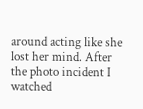around acting like she lost her mind. After the photo incident I watched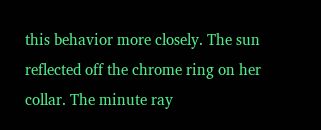this behavior more closely. The sun reflected off the chrome ring on her collar. The minute ray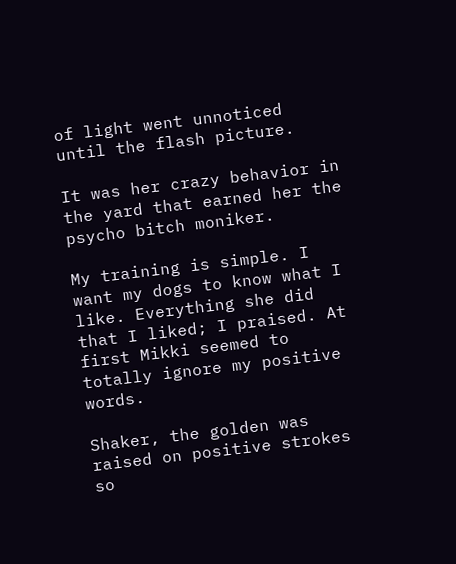of light went unnoticed until the flash picture.

It was her crazy behavior in the yard that earned her the psycho bitch moniker.

My training is simple. I want my dogs to know what I like. Everything she did that I liked; I praised. At first Mikki seemed to totally ignore my positive words.

Shaker, the golden was raised on positive strokes so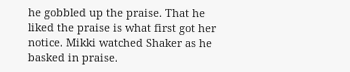he gobbled up the praise. That he liked the praise is what first got her notice. Mikki watched Shaker as he basked in praise.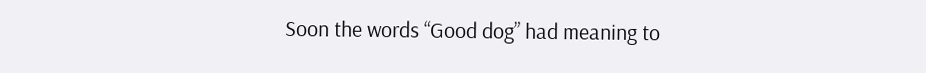Soon the words “Good dog” had meaning to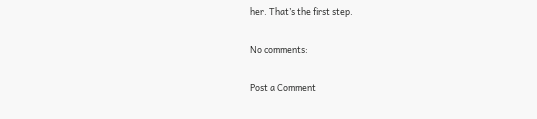her. That’s the first step.

No comments:

Post a Comment